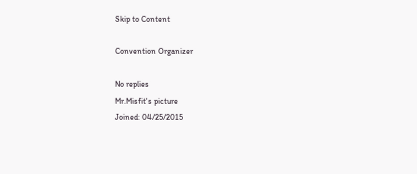Skip to Content

Convention Organizer

No replies
Mr.Misfit's picture
Joined: 04/25/2015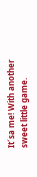It´sa me! With another sweet little game.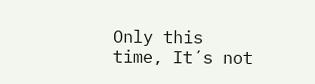Only this time, It´s not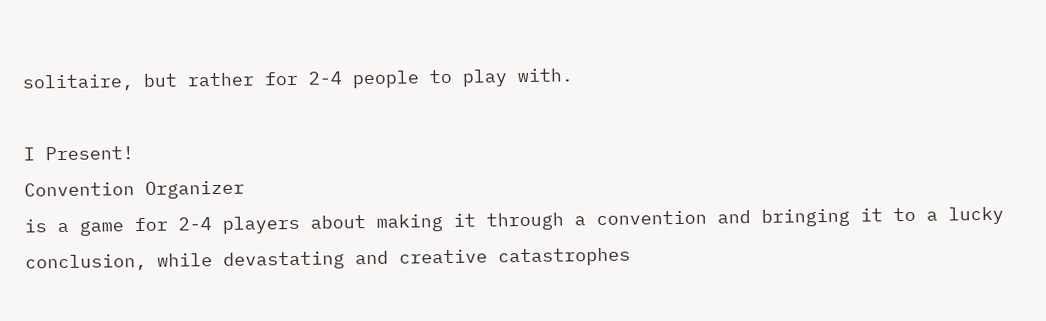solitaire, but rather for 2-4 people to play with.

I Present!
Convention Organizer
is a game for 2-4 players about making it through a convention and bringing it to a lucky conclusion, while devastating and creative catastrophes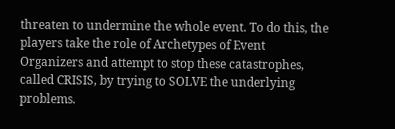threaten to undermine the whole event. To do this, the players take the role of Archetypes of Event Organizers and attempt to stop these catastrophes, called CRISIS, by trying to SOLVE the underlying problems.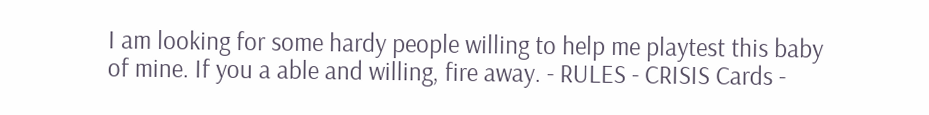I am looking for some hardy people willing to help me playtest this baby of mine. If you a able and willing, fire away. - RULES - CRISIS Cards -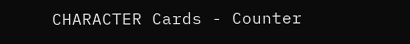CHARACTER Cards - Counter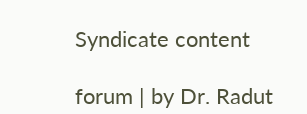Syndicate content

forum | by Dr. Radut